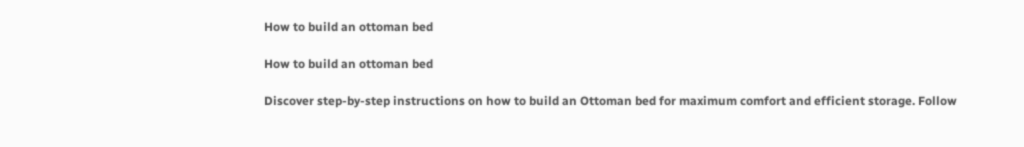How to build an ottoman bed

How to build an ottoman bed

Discover step-by-step instructions on how to build an Ottoman bed for maximum comfort and efficient storage. Follow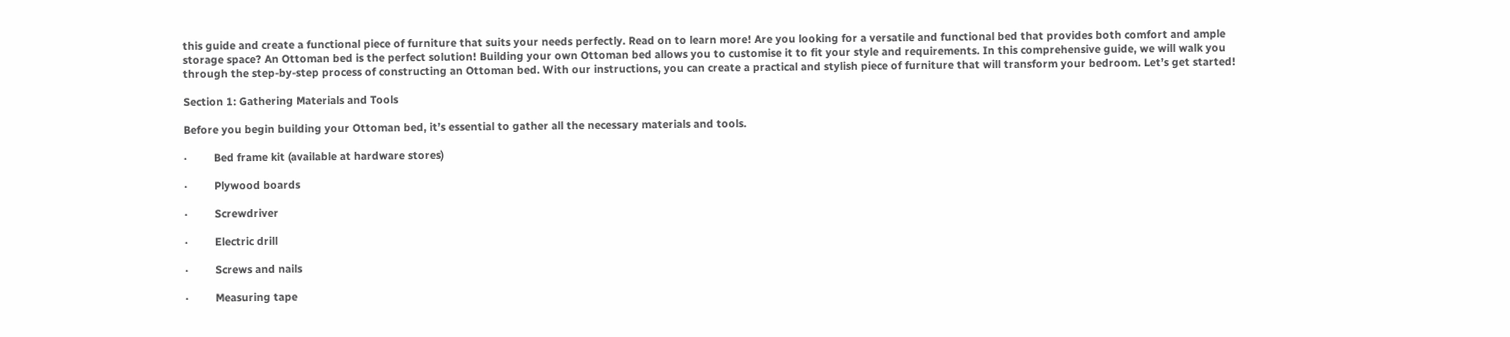this guide and create a functional piece of furniture that suits your needs perfectly. Read on to learn more! Are you looking for a versatile and functional bed that provides both comfort and ample storage space? An Ottoman bed is the perfect solution! Building your own Ottoman bed allows you to customise it to fit your style and requirements. In this comprehensive guide, we will walk you through the step-by-step process of constructing an Ottoman bed. With our instructions, you can create a practical and stylish piece of furniture that will transform your bedroom. Let’s get started!

Section 1: Gathering Materials and Tools

Before you begin building your Ottoman bed, it’s essential to gather all the necessary materials and tools.

·         Bed frame kit (available at hardware stores)

·         Plywood boards

·         Screwdriver

·         Electric drill

·         Screws and nails

·         Measuring tape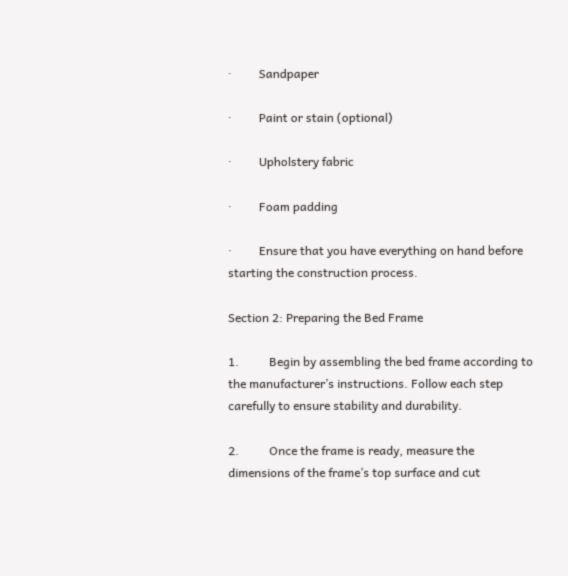·         Sandpaper

·         Paint or stain (optional)

·         Upholstery fabric

·         Foam padding

·         Ensure that you have everything on hand before starting the construction process.

Section 2: Preparing the Bed Frame

1.          Begin by assembling the bed frame according to the manufacturer’s instructions. Follow each step carefully to ensure stability and durability.

2.          Once the frame is ready, measure the dimensions of the frame’s top surface and cut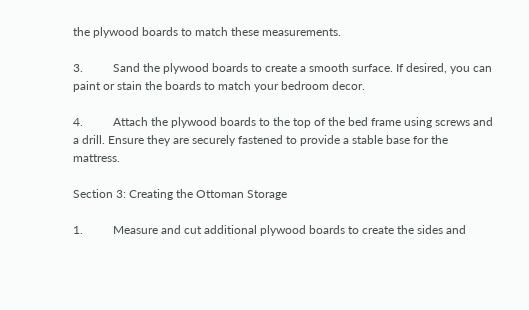the plywood boards to match these measurements.

3.          Sand the plywood boards to create a smooth surface. If desired, you can paint or stain the boards to match your bedroom decor.

4.          Attach the plywood boards to the top of the bed frame using screws and a drill. Ensure they are securely fastened to provide a stable base for the mattress.

Section 3: Creating the Ottoman Storage

1.          Measure and cut additional plywood boards to create the sides and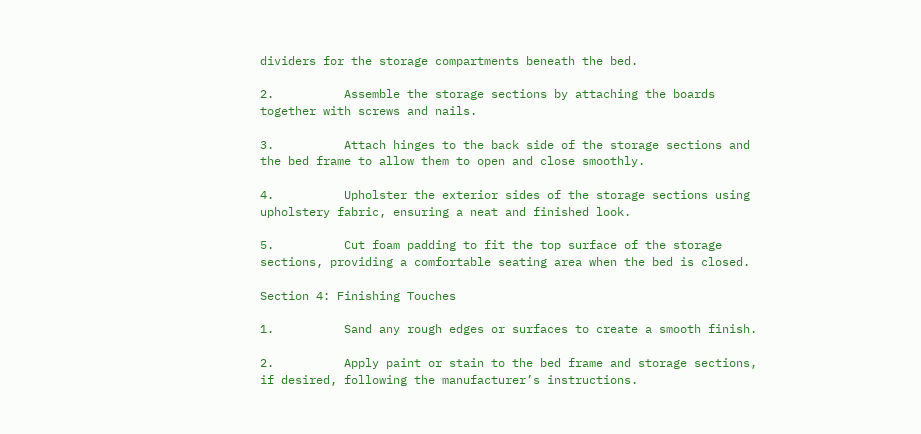dividers for the storage compartments beneath the bed.

2.          Assemble the storage sections by attaching the boards together with screws and nails.

3.          Attach hinges to the back side of the storage sections and the bed frame to allow them to open and close smoothly.

4.          Upholster the exterior sides of the storage sections using upholstery fabric, ensuring a neat and finished look.

5.          Cut foam padding to fit the top surface of the storage sections, providing a comfortable seating area when the bed is closed.

Section 4: Finishing Touches

1.          Sand any rough edges or surfaces to create a smooth finish.

2.          Apply paint or stain to the bed frame and storage sections, if desired, following the manufacturer’s instructions.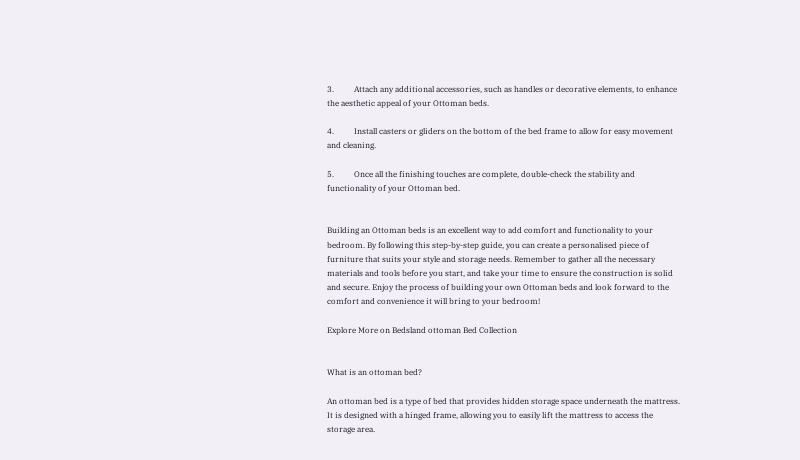3.          Attach any additional accessories, such as handles or decorative elements, to enhance the aesthetic appeal of your Ottoman beds.

4.          Install casters or gliders on the bottom of the bed frame to allow for easy movement and cleaning.

5.          Once all the finishing touches are complete, double-check the stability and functionality of your Ottoman bed.


Building an Ottoman beds is an excellent way to add comfort and functionality to your bedroom. By following this step-by-step guide, you can create a personalised piece of furniture that suits your style and storage needs. Remember to gather all the necessary materials and tools before you start, and take your time to ensure the construction is solid and secure. Enjoy the process of building your own Ottoman beds and look forward to the comfort and convenience it will bring to your bedroom!

Explore More on Bedsland ottoman Bed Collection


What is an ottoman bed?

An ottoman bed is a type of bed that provides hidden storage space underneath the mattress. It is designed with a hinged frame, allowing you to easily lift the mattress to access the storage area.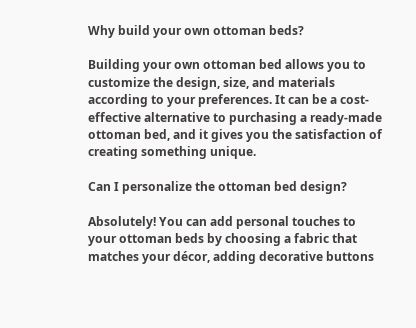Why build your own ottoman beds?

Building your own ottoman bed allows you to customize the design, size, and materials according to your preferences. It can be a cost-effective alternative to purchasing a ready-made ottoman bed, and it gives you the satisfaction of creating something unique.

Can I personalize the ottoman bed design?

Absolutely! You can add personal touches to your ottoman beds by choosing a fabric that matches your décor, adding decorative buttons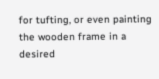for tufting, or even painting the wooden frame in a desired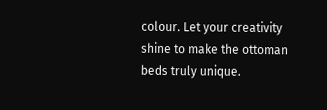colour. Let your creativity shine to make the ottoman beds truly unique.